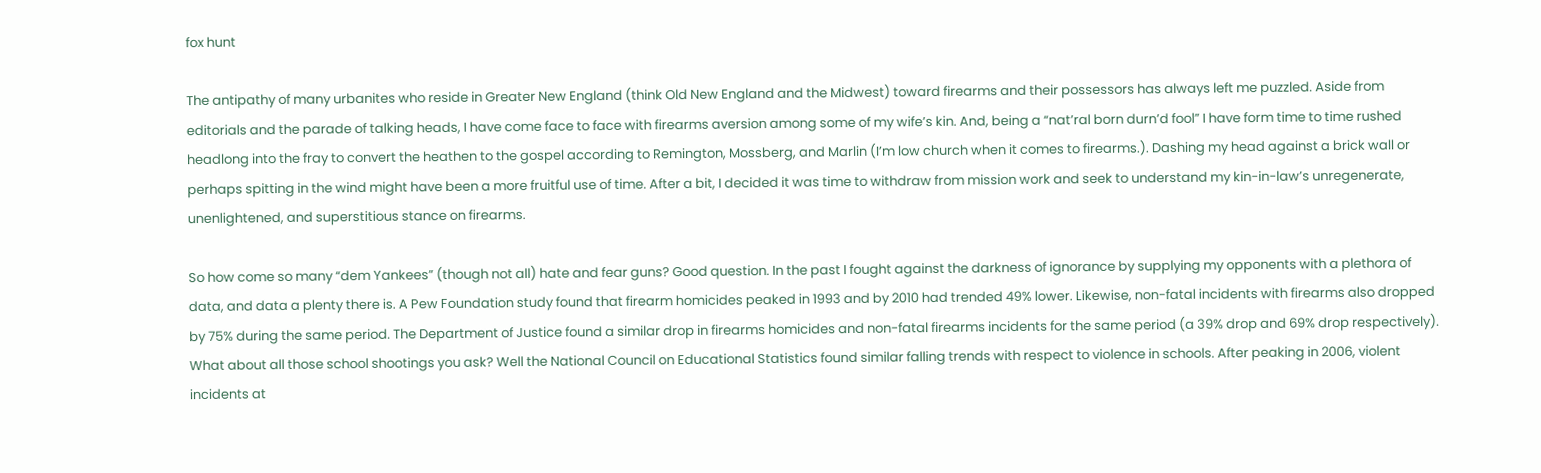fox hunt

The antipathy of many urbanites who reside in Greater New England (think Old New England and the Midwest) toward firearms and their possessors has always left me puzzled. Aside from editorials and the parade of talking heads, I have come face to face with firearms aversion among some of my wife’s kin. And, being a “nat’ral born durn’d fool” I have form time to time rushed headlong into the fray to convert the heathen to the gospel according to Remington, Mossberg, and Marlin (I’m low church when it comes to firearms.). Dashing my head against a brick wall or perhaps spitting in the wind might have been a more fruitful use of time. After a bit, I decided it was time to withdraw from mission work and seek to understand my kin-in-law’s unregenerate, unenlightened, and superstitious stance on firearms.

So how come so many “dem Yankees” (though not all) hate and fear guns? Good question. In the past I fought against the darkness of ignorance by supplying my opponents with a plethora of data, and data a plenty there is. A Pew Foundation study found that firearm homicides peaked in 1993 and by 2010 had trended 49% lower. Likewise, non-fatal incidents with firearms also dropped by 75% during the same period. The Department of Justice found a similar drop in firearms homicides and non-fatal firearms incidents for the same period (a 39% drop and 69% drop respectively). What about all those school shootings you ask? Well the National Council on Educational Statistics found similar falling trends with respect to violence in schools. After peaking in 2006, violent incidents at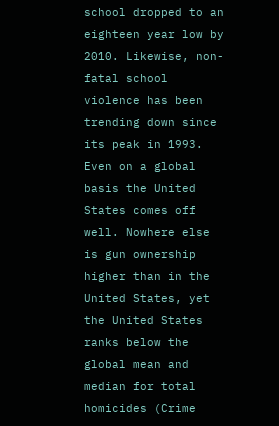school dropped to an eighteen year low by 2010. Likewise, non-fatal school violence has been trending down since its peak in 1993. Even on a global basis the United States comes off well. Nowhere else is gun ownership higher than in the United States, yet the United States ranks below the global mean and median for total homicides (Crime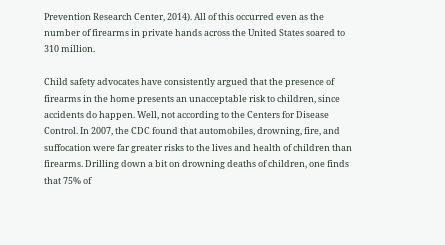Prevention Research Center, 2014). All of this occurred even as the number of firearms in private hands across the United States soared to 310 million.

Child safety advocates have consistently argued that the presence of firearms in the home presents an unacceptable risk to children, since accidents do happen. Well, not according to the Centers for Disease Control. In 2007, the CDC found that automobiles, drowning, fire, and suffocation were far greater risks to the lives and health of children than firearms. Drilling down a bit on drowning deaths of children, one finds that 75% of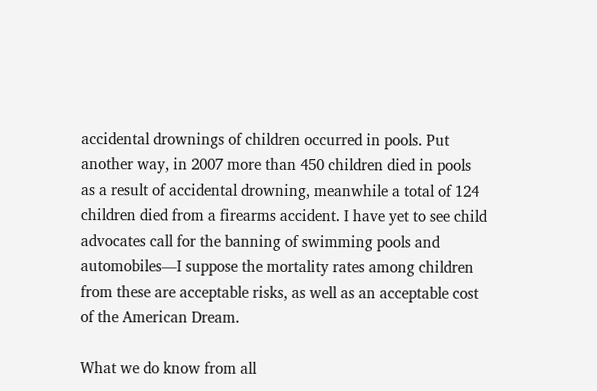accidental drownings of children occurred in pools. Put another way, in 2007 more than 450 children died in pools as a result of accidental drowning, meanwhile a total of 124 children died from a firearms accident. I have yet to see child advocates call for the banning of swimming pools and automobiles—I suppose the mortality rates among children from these are acceptable risks, as well as an acceptable cost of the American Dream.

What we do know from all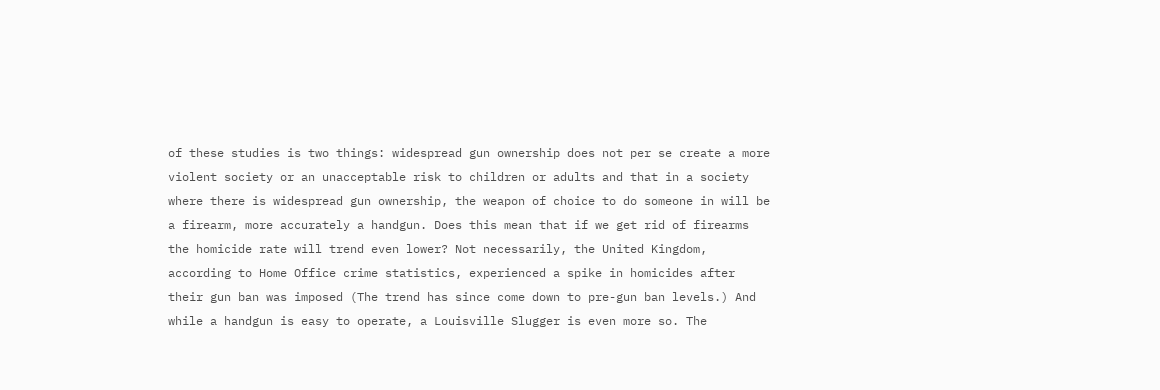of these studies is two things: widespread gun ownership does not per se create a more violent society or an unacceptable risk to children or adults and that in a society where there is widespread gun ownership, the weapon of choice to do someone in will be a firearm, more accurately a handgun. Does this mean that if we get rid of firearms the homicide rate will trend even lower? Not necessarily, the United Kingdom, according to Home Office crime statistics, experienced a spike in homicides after their gun ban was imposed (The trend has since come down to pre-gun ban levels.) And while a handgun is easy to operate, a Louisville Slugger is even more so. The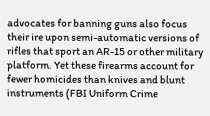advocates for banning guns also focus their ire upon semi-automatic versions of rifles that sport an AR-15 or other military platform. Yet these firearms account for fewer homicides than knives and blunt instruments (FBI Uniform Crime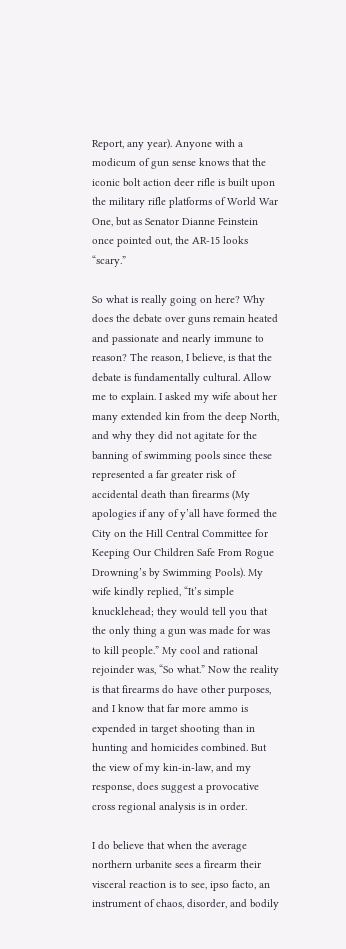Report, any year). Anyone with a modicum of gun sense knows that the iconic bolt action deer rifle is built upon the military rifle platforms of World War One, but as Senator Dianne Feinstein once pointed out, the AR-15 looks “scary.”

So what is really going on here? Why does the debate over guns remain heated and passionate and nearly immune to reason? The reason, I believe, is that the debate is fundamentally cultural. Allow me to explain. I asked my wife about her many extended kin from the deep North, and why they did not agitate for the banning of swimming pools since these represented a far greater risk of accidental death than firearms (My apologies if any of y’all have formed the City on the Hill Central Committee for Keeping Our Children Safe From Rogue Drowning’s by Swimming Pools). My wife kindly replied, “It’s simple knucklehead; they would tell you that the only thing a gun was made for was to kill people.” My cool and rational rejoinder was, “So what.” Now the reality is that firearms do have other purposes, and I know that far more ammo is expended in target shooting than in hunting and homicides combined. But the view of my kin-in-law, and my response, does suggest a provocative cross regional analysis is in order.

I do believe that when the average northern urbanite sees a firearm their visceral reaction is to see, ipso facto, an instrument of chaos, disorder, and bodily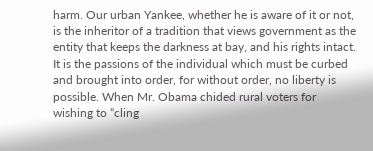harm. Our urban Yankee, whether he is aware of it or not, is the inheritor of a tradition that views government as the entity that keeps the darkness at bay, and his rights intact. It is the passions of the individual which must be curbed and brought into order, for without order, no liberty is possible. When Mr. Obama chided rural voters for wishing to “cling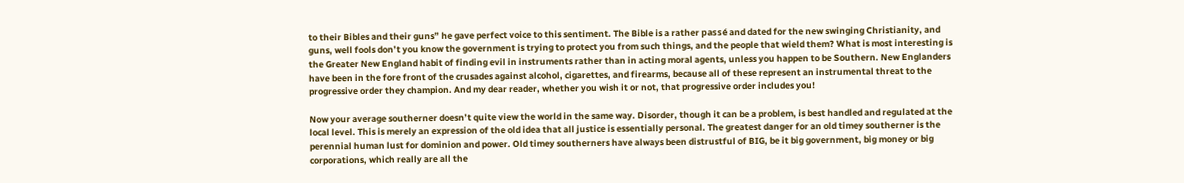to their Bibles and their guns” he gave perfect voice to this sentiment. The Bible is a rather passé and dated for the new swinging Christianity, and guns, well fools don’t you know the government is trying to protect you from such things, and the people that wield them? What is most interesting is the Greater New England habit of finding evil in instruments rather than in acting moral agents, unless you happen to be Southern. New Englanders have been in the fore front of the crusades against alcohol, cigarettes, and firearms, because all of these represent an instrumental threat to the progressive order they champion. And my dear reader, whether you wish it or not, that progressive order includes you!

Now your average southerner doesn’t quite view the world in the same way. Disorder, though it can be a problem, is best handled and regulated at the local level. This is merely an expression of the old idea that all justice is essentially personal. The greatest danger for an old timey southerner is the perennial human lust for dominion and power. Old timey southerners have always been distrustful of BIG, be it big government, big money or big corporations, which really are all the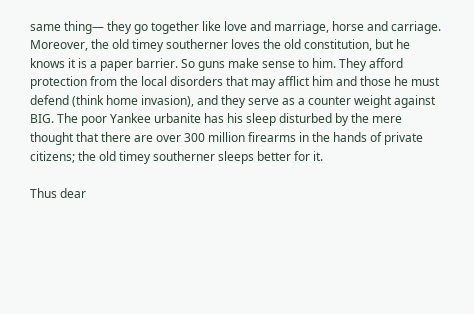same thing— they go together like love and marriage, horse and carriage. Moreover, the old timey southerner loves the old constitution, but he knows it is a paper barrier. So guns make sense to him. They afford protection from the local disorders that may afflict him and those he must defend (think home invasion), and they serve as a counter weight against BIG. The poor Yankee urbanite has his sleep disturbed by the mere thought that there are over 300 million firearms in the hands of private citizens; the old timey southerner sleeps better for it.

Thus dear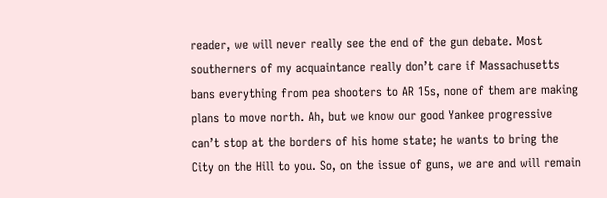reader, we will never really see the end of the gun debate. Most southerners of my acquaintance really don’t care if Massachusetts bans everything from pea shooters to AR 15s, none of them are making plans to move north. Ah, but we know our good Yankee progressive can’t stop at the borders of his home state; he wants to bring the City on the Hill to you. So, on the issue of guns, we are and will remain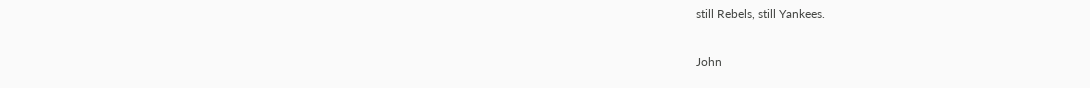still Rebels, still Yankees.

John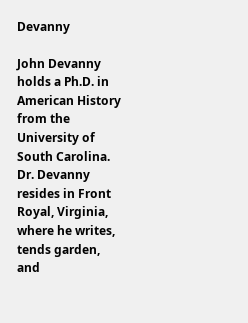Devanny

John Devanny holds a Ph.D. in American History from the University of South Carolina. Dr. Devanny resides in Front Royal, Virginia, where he writes, tends garden, and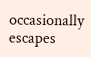occasionally escapes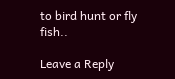to bird hunt or fly fish..

Leave a Reply